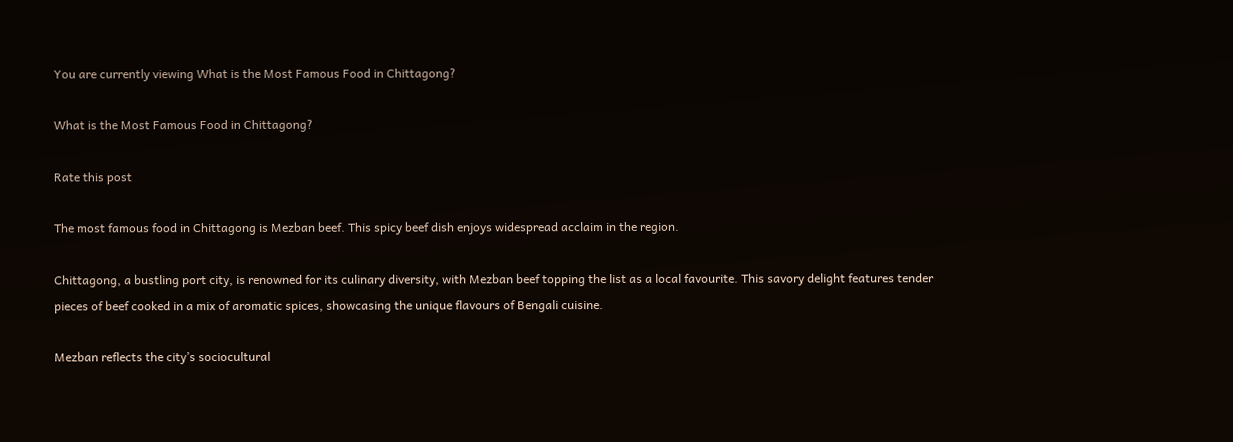You are currently viewing What is the Most Famous Food in Chittagong?

What is the Most Famous Food in Chittagong?

Rate this post

The most famous food in Chittagong is Mezban beef. This spicy beef dish enjoys widespread acclaim in the region.

Chittagong, a bustling port city, is renowned for its culinary diversity, with Mezban beef topping the list as a local favourite. This savory delight features tender pieces of beef cooked in a mix of aromatic spices, showcasing the unique flavours of Bengali cuisine.

Mezban reflects the city’s sociocultural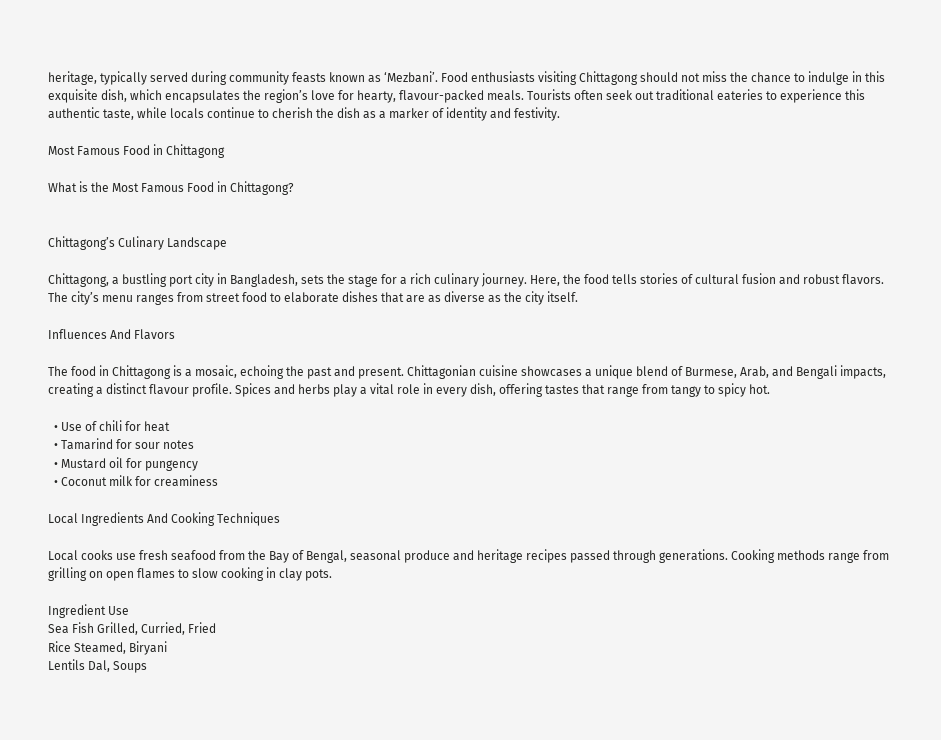heritage, typically served during community feasts known as ‘Mezbani’. Food enthusiasts visiting Chittagong should not miss the chance to indulge in this exquisite dish, which encapsulates the region’s love for hearty, flavour-packed meals. Tourists often seek out traditional eateries to experience this authentic taste, while locals continue to cherish the dish as a marker of identity and festivity.

Most Famous Food in Chittagong

What is the Most Famous Food in Chittagong?


Chittagong’s Culinary Landscape

Chittagong, a bustling port city in Bangladesh, sets the stage for a rich culinary journey. Here, the food tells stories of cultural fusion and robust flavors. The city’s menu ranges from street food to elaborate dishes that are as diverse as the city itself.

Influences And Flavors

The food in Chittagong is a mosaic, echoing the past and present. Chittagonian cuisine showcases a unique blend of Burmese, Arab, and Bengali impacts, creating a distinct flavour profile. Spices and herbs play a vital role in every dish, offering tastes that range from tangy to spicy hot.

  • Use of chili for heat
  • Tamarind for sour notes
  • Mustard oil for pungency
  • Coconut milk for creaminess

Local Ingredients And Cooking Techniques

Local cooks use fresh seafood from the Bay of Bengal, seasonal produce and heritage recipes passed through generations. Cooking methods range from grilling on open flames to slow cooking in clay pots.

Ingredient Use
Sea Fish Grilled, Curried, Fried
Rice Steamed, Biryani
Lentils Dal, Soups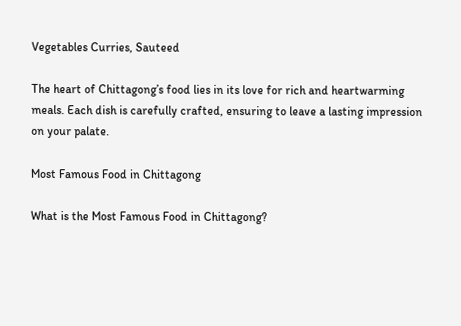Vegetables Curries, Sauteed

The heart of Chittagong’s food lies in its love for rich and heartwarming meals. Each dish is carefully crafted, ensuring to leave a lasting impression on your palate.

Most Famous Food in Chittagong

What is the Most Famous Food in Chittagong?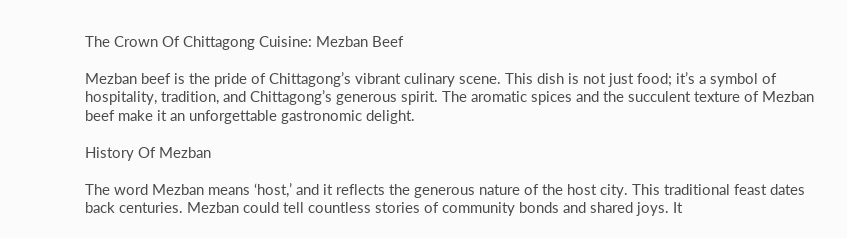The Crown Of Chittagong Cuisine: Mezban Beef

Mezban beef is the pride of Chittagong’s vibrant culinary scene. This dish is not just food; it’s a symbol of hospitality, tradition, and Chittagong’s generous spirit. The aromatic spices and the succulent texture of Mezban beef make it an unforgettable gastronomic delight.

History Of Mezban

The word Mezban means ‘host,’ and it reflects the generous nature of the host city. This traditional feast dates back centuries. Mezban could tell countless stories of community bonds and shared joys. It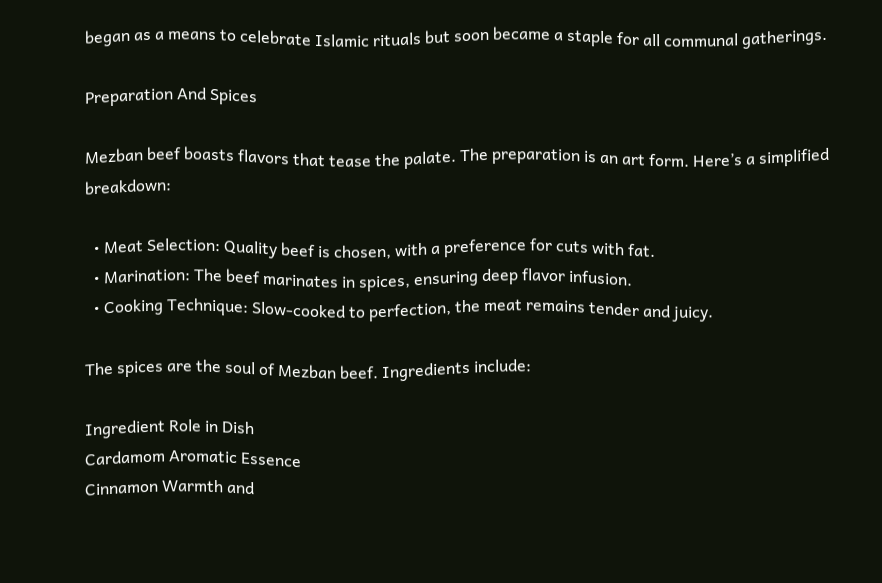began as a means to celebrate Islamic rituals but soon became a staple for all communal gatherings.

Preparation And Spices

Mezban beef boasts flavors that tease the palate. The preparation is an art form. Here’s a simplified breakdown:

  • Meat Selection: Quality beef is chosen, with a preference for cuts with fat.
  • Marination: The beef marinates in spices, ensuring deep flavor infusion.
  • Cooking Technique: Slow-cooked to perfection, the meat remains tender and juicy.

The spices are the soul of Mezban beef. Ingredients include:

Ingredient Role in Dish
Cardamom Aromatic Essence
Cinnamon Warmth and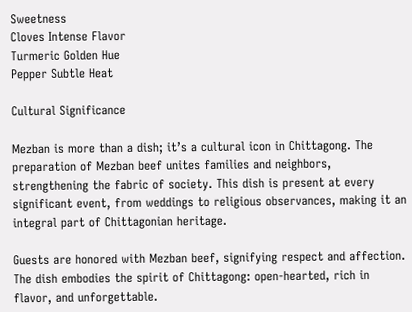Sweetness
Cloves Intense Flavor
Turmeric Golden Hue
Pepper Subtle Heat

Cultural Significance

Mezban is more than a dish; it’s a cultural icon in Chittagong. The preparation of Mezban beef unites families and neighbors, strengthening the fabric of society. This dish is present at every significant event, from weddings to religious observances, making it an integral part of Chittagonian heritage.

Guests are honored with Mezban beef, signifying respect and affection. The dish embodies the spirit of Chittagong: open-hearted, rich in flavor, and unforgettable.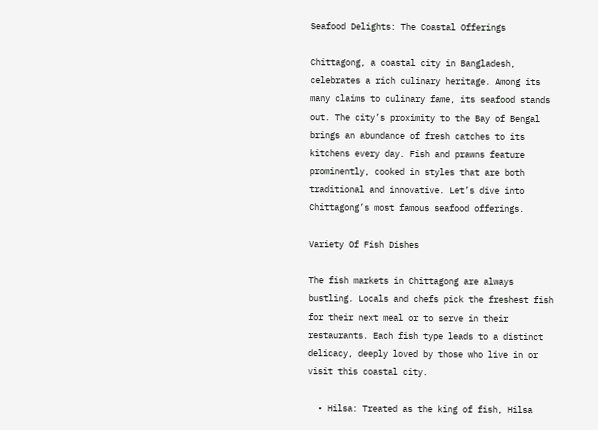Seafood Delights: The Coastal Offerings

Chittagong, a coastal city in Bangladesh, celebrates a rich culinary heritage. Among its many claims to culinary fame, its seafood stands out. The city’s proximity to the Bay of Bengal brings an abundance of fresh catches to its kitchens every day. Fish and prawns feature prominently, cooked in styles that are both traditional and innovative. Let’s dive into Chittagong’s most famous seafood offerings.

Variety Of Fish Dishes

The fish markets in Chittagong are always bustling. Locals and chefs pick the freshest fish for their next meal or to serve in their restaurants. Each fish type leads to a distinct delicacy, deeply loved by those who live in or visit this coastal city.

  • Hilsa: Treated as the king of fish, Hilsa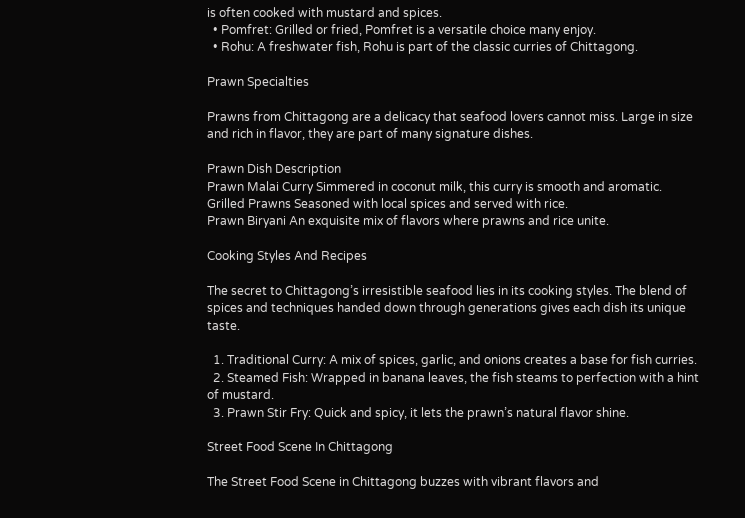is often cooked with mustard and spices.
  • Pomfret: Grilled or fried, Pomfret is a versatile choice many enjoy.
  • Rohu: A freshwater fish, Rohu is part of the classic curries of Chittagong.

Prawn Specialties

Prawns from Chittagong are a delicacy that seafood lovers cannot miss. Large in size and rich in flavor, they are part of many signature dishes.

Prawn Dish Description
Prawn Malai Curry Simmered in coconut milk, this curry is smooth and aromatic.
Grilled Prawns Seasoned with local spices and served with rice.
Prawn Biryani An exquisite mix of flavors where prawns and rice unite.

Cooking Styles And Recipes

The secret to Chittagong’s irresistible seafood lies in its cooking styles. The blend of spices and techniques handed down through generations gives each dish its unique taste.

  1. Traditional Curry: A mix of spices, garlic, and onions creates a base for fish curries.
  2. Steamed Fish: Wrapped in banana leaves, the fish steams to perfection with a hint of mustard.
  3. Prawn Stir Fry: Quick and spicy, it lets the prawn’s natural flavor shine.

Street Food Scene In Chittagong

The Street Food Scene in Chittagong buzzes with vibrant flavors and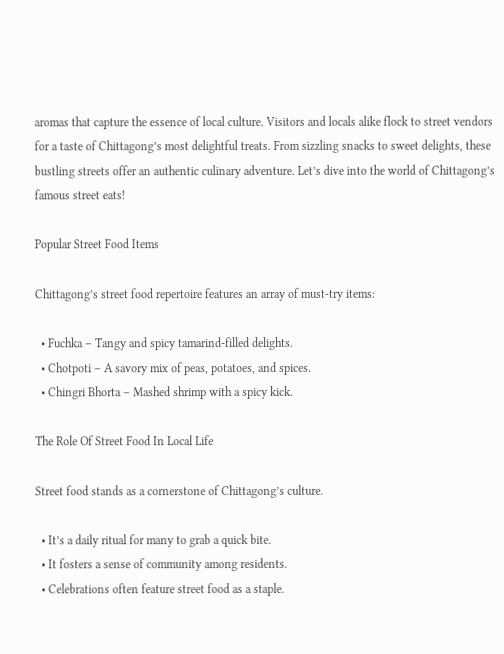aromas that capture the essence of local culture. Visitors and locals alike flock to street vendors for a taste of Chittagong’s most delightful treats. From sizzling snacks to sweet delights, these bustling streets offer an authentic culinary adventure. Let’s dive into the world of Chittagong’s famous street eats!

Popular Street Food Items

Chittagong’s street food repertoire features an array of must-try items:

  • Fuchka – Tangy and spicy tamarind-filled delights.
  • Chotpoti – A savory mix of peas, potatoes, and spices.
  • Chingri Bhorta – Mashed shrimp with a spicy kick.

The Role Of Street Food In Local Life

Street food stands as a cornerstone of Chittagong’s culture.

  • It’s a daily ritual for many to grab a quick bite.
  • It fosters a sense of community among residents.
  • Celebrations often feature street food as a staple.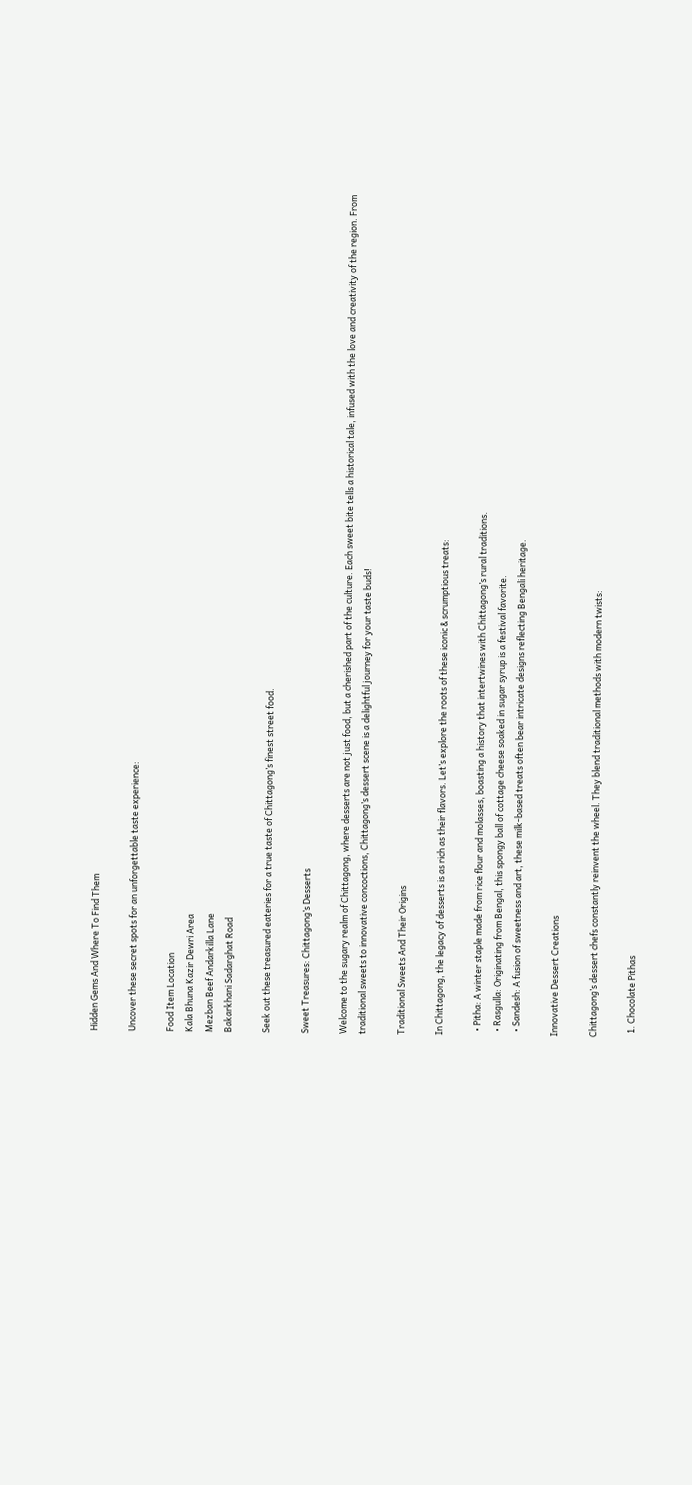Hidden Gems And Where To Find Them

Uncover these secret spots for an unforgettable taste experience:

Food Item Location
Kala Bhuna Kazir Dewri Area
Mezban Beef Andarkilla Lane
Bakarkhani Sadarghat Road

Seek out these treasured eateries for a true taste of Chittagong’s finest street food.

Sweet Treasures: Chittagong’s Desserts

Welcome to the sugary realm of Chittagong, where desserts are not just food, but a cherished part of the culture. Each sweet bite tells a historical tale, infused with the love and creativity of the region. From traditional sweets to innovative concoctions, Chittagong’s dessert scene is a delightful journey for your taste buds!

Traditional Sweets And Their Origins

In Chittagong, the legacy of desserts is as rich as their flavors. Let’s explore the roots of these iconic & scrumptious treats:

  • Pitha: A winter staple made from rice flour and molasses, boasting a history that intertwines with Chittagong’s rural traditions.
  • Rasgulla: Originating from Bengal, this spongy ball of cottage cheese soaked in sugar syrup is a festival favorite.
  • Sandesh: A fusion of sweetness and art, these milk-based treats often bear intricate designs reflecting Bengali heritage.

Innovative Dessert Creations

Chittagong’s dessert chefs constantly reinvent the wheel. They blend traditional methods with modern twists:

  1. Chocolate Pithas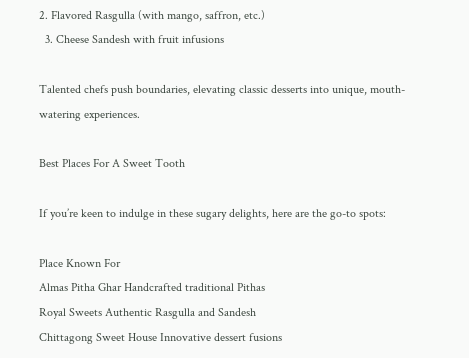2. Flavored Rasgulla (with mango, saffron, etc.)
  3. Cheese Sandesh with fruit infusions

Talented chefs push boundaries, elevating classic desserts into unique, mouth-watering experiences.

Best Places For A Sweet Tooth

If you’re keen to indulge in these sugary delights, here are the go-to spots:

Place Known For
Almas Pitha Ghar Handcrafted traditional Pithas
Royal Sweets Authentic Rasgulla and Sandesh
Chittagong Sweet House Innovative dessert fusions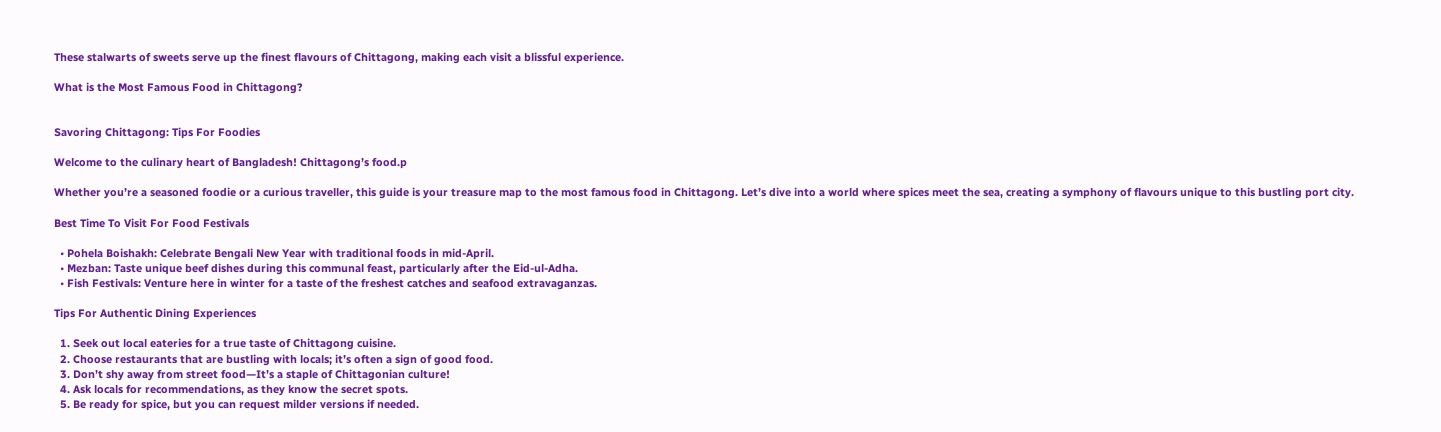These stalwarts of sweets serve up the finest flavours of Chittagong, making each visit a blissful experience.

What is the Most Famous Food in Chittagong?


Savoring Chittagong: Tips For Foodies

Welcome to the culinary heart of Bangladesh! Chittagong’s food.p

Whether you’re a seasoned foodie or a curious traveller, this guide is your treasure map to the most famous food in Chittagong. Let’s dive into a world where spices meet the sea, creating a symphony of flavours unique to this bustling port city.

Best Time To Visit For Food Festivals

  • Pohela Boishakh: Celebrate Bengali New Year with traditional foods in mid-April.
  • Mezban: Taste unique beef dishes during this communal feast, particularly after the Eid-ul-Adha.
  • Fish Festivals: Venture here in winter for a taste of the freshest catches and seafood extravaganzas.

Tips For Authentic Dining Experiences

  1. Seek out local eateries for a true taste of Chittagong cuisine.
  2. Choose restaurants that are bustling with locals; it’s often a sign of good food.
  3. Don’t shy away from street food—It’s a staple of Chittagonian culture!
  4. Ask locals for recommendations, as they know the secret spots.
  5. Be ready for spice, but you can request milder versions if needed.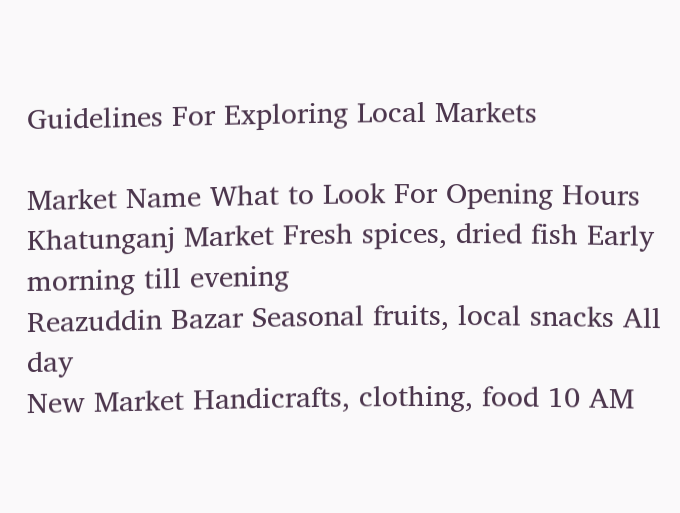Guidelines For Exploring Local Markets

Market Name What to Look For Opening Hours
Khatunganj Market Fresh spices, dried fish Early morning till evening
Reazuddin Bazar Seasonal fruits, local snacks All day
New Market Handicrafts, clothing, food 10 AM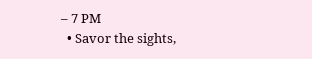– 7 PM
  • Savor the sights,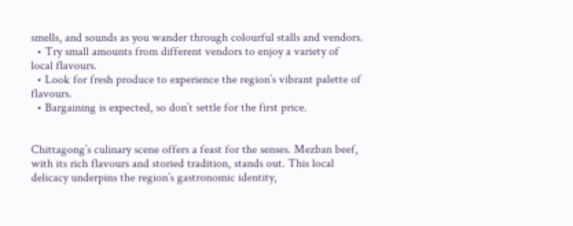smells, and sounds as you wander through colourful stalls and vendors.
  • Try small amounts from different vendors to enjoy a variety of local flavours.
  • Look for fresh produce to experience the region’s vibrant palette of flavours.
  • Bargaining is expected, so don’t settle for the first price.


Chittagong’s culinary scene offers a feast for the senses. Mezban beef, with its rich flavours and storied tradition, stands out. This local delicacy underpins the region’s gastronomic identity,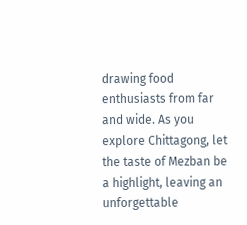drawing food enthusiasts from far and wide. As you explore Chittagong, let the taste of Mezban be a highlight, leaving an unforgettable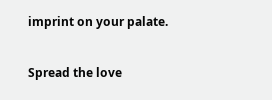imprint on your palate.

Spread the love